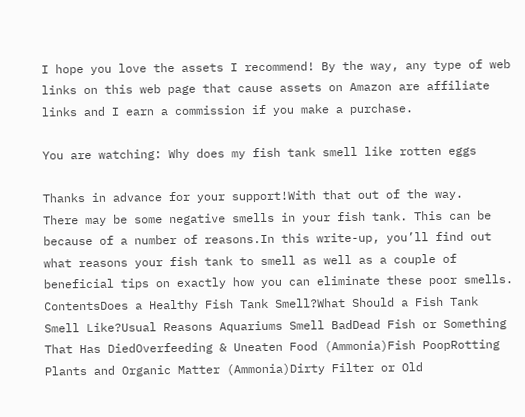I hope you love the assets I recommend! By the way, any type of web links on this web page that cause assets on Amazon are affiliate links and I earn a commission if you make a purchase.

You are watching: Why does my fish tank smell like rotten eggs

Thanks in advance for your support!With that out of the way.
There may be some negative smells in your fish tank. This can be because of a number of reasons.In this write-up, you’ll find out what reasons your fish tank to smell as well as a couple of beneficial tips on exactly how you can eliminate these poor smells.
ContentsDoes a Healthy Fish Tank Smell?What Should a Fish Tank Smell Like?Usual Reasons Aquariums Smell BadDead Fish or Something That Has DiedOverfeeding & Uneaten Food (Ammonia)Fish PoopRotting Plants and Organic Matter (Ammonia)Dirty Filter or Old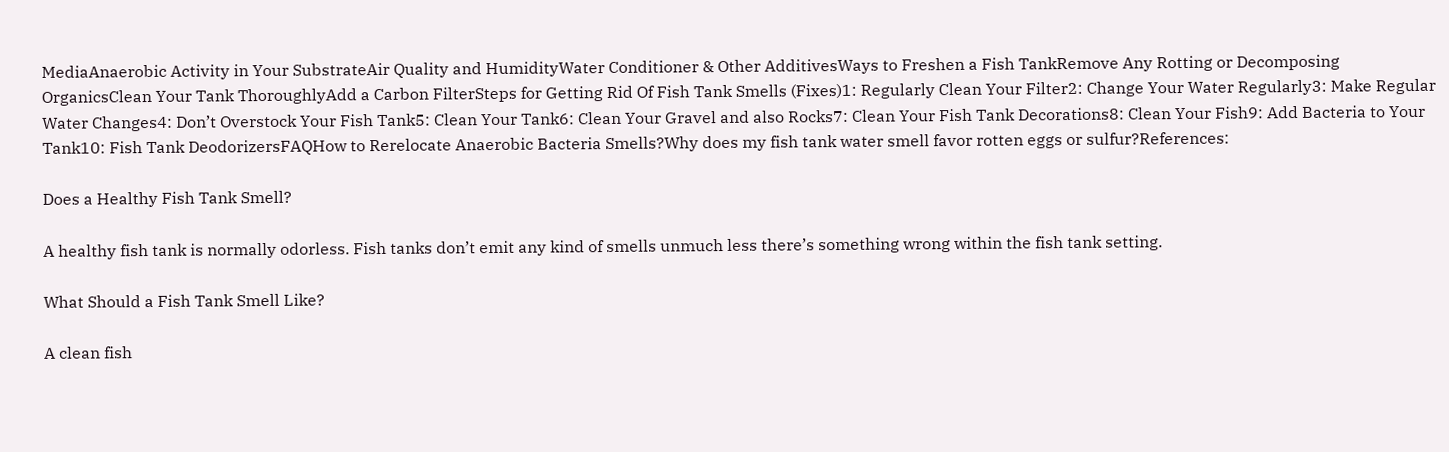MediaAnaerobic Activity in Your SubstrateAir Quality and HumidityWater Conditioner & Other AdditivesWays to Freshen a Fish TankRemove Any Rotting or Decomposing OrganicsClean Your Tank ThoroughlyAdd a Carbon FilterSteps for Getting Rid Of Fish Tank Smells (Fixes)1: Regularly Clean Your Filter2: Change Your Water Regularly3: Make Regular Water Changes4: Don’t Overstock Your Fish Tank5: Clean Your Tank6: Clean Your Gravel and also Rocks7: Clean Your Fish Tank Decorations8: Clean Your Fish9: Add Bacteria to Your Tank10: Fish Tank DeodorizersFAQHow to Rerelocate Anaerobic Bacteria Smells?Why does my fish tank water smell favor rotten eggs or sulfur?References:

Does a Healthy Fish Tank Smell?

A healthy fish tank is normally odorless. Fish tanks don’t emit any kind of smells unmuch less there’s something wrong within the fish tank setting.

What Should a Fish Tank Smell Like?

A clean fish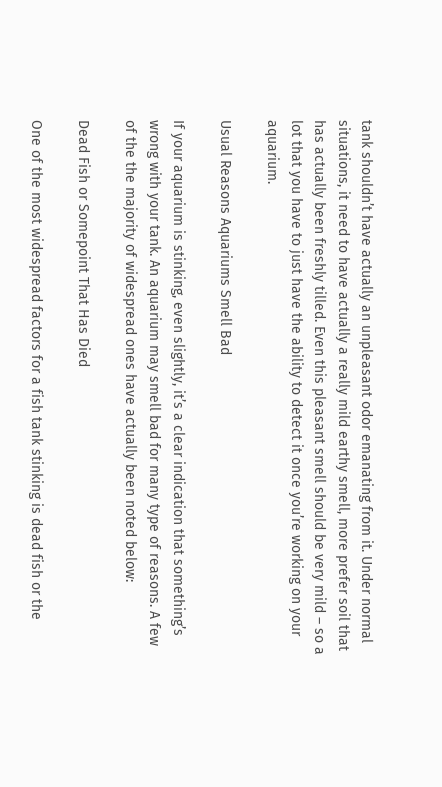tank shouldn’t have actually an unpleasant odor emanating from it. Under normal situations, it need to have actually a really mild earthy smell, more prefer soil that has actually been freshly tilled. Even this pleasant smell should be very mild – so a lot that you have to just have the ability to detect it once you’re working on your aquarium.

Usual Reasons Aquariums Smell Bad

If your aquarium is stinking, even slightly, it’s a clear indication that something’s wrong with your tank. An aquarium may smell bad for many type of reasons. A few of the the majority of widespread ones have actually been noted below:

Dead Fish or Somepoint That Has Died

One of the most widespread factors for a fish tank stinking is dead fish or the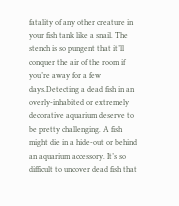fatality of any other creature in your fish tank like a snail. The stench is so pungent that it’ll conquer the air of the room if you’re away for a few days.Detecting a dead fish in an overly-inhabited or extremely decorative aquarium deserve to be pretty challenging. A fish might die in a hide-out or behind an aquarium accessory. It’s so difficult to uncover dead fish that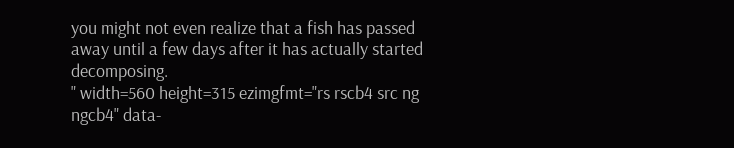you might not even realize that a fish has passed away until a few days after it has actually started decomposing.
" width=560 height=315 ezimgfmt="rs rscb4 src ng ngcb4" data-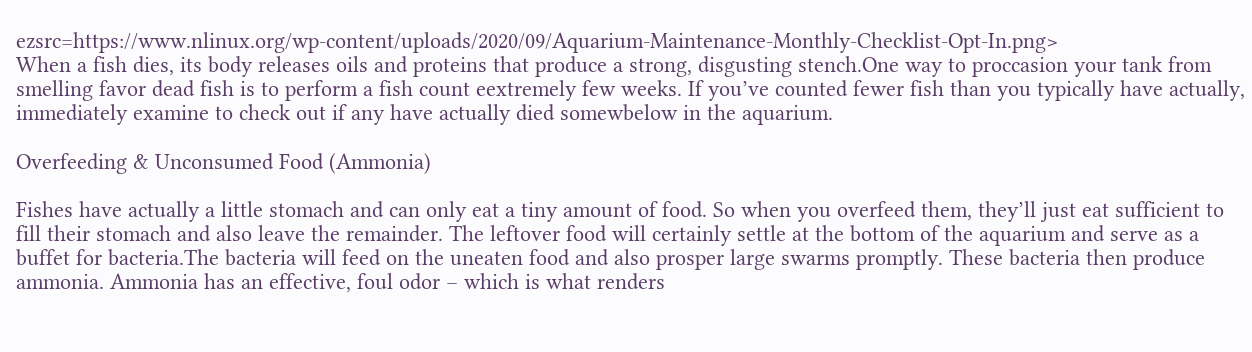ezsrc=https://www.nlinux.org/wp-content/uploads/2020/09/Aquarium-Maintenance-Monthly-Checklist-Opt-In.png>
When a fish dies, its body releases oils and proteins that produce a strong, disgusting stench.One way to proccasion your tank from smelling favor dead fish is to perform a fish count eextremely few weeks. If you’ve counted fewer fish than you typically have actually, immediately examine to check out if any have actually died somewbelow in the aquarium.

Overfeeding & Unconsumed Food (Ammonia)

Fishes have actually a little stomach and can only eat a tiny amount of food. So when you overfeed them, they’ll just eat sufficient to fill their stomach and also leave the remainder. The leftover food will certainly settle at the bottom of the aquarium and serve as a buffet for bacteria.The bacteria will feed on the uneaten food and also prosper large swarms promptly. These bacteria then produce ammonia. Ammonia has an effective, foul odor – which is what renders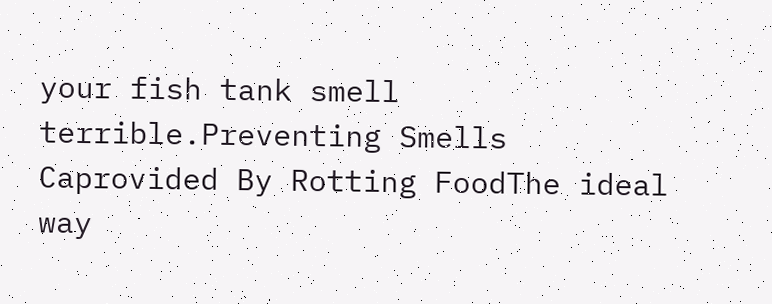your fish tank smell terrible.Preventing Smells Caprovided By Rotting FoodThe ideal way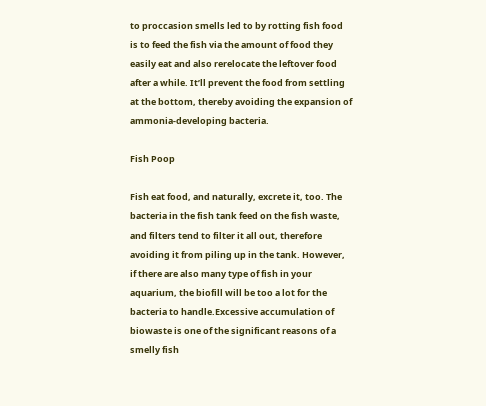to proccasion smells led to by rotting fish food is to feed the fish via the amount of food they easily eat and also rerelocate the leftover food after a while. It’ll prevent the food from settling at the bottom, thereby avoiding the expansion of ammonia-developing bacteria.

Fish Poop

Fish eat food, and naturally, excrete it, too. The bacteria in the fish tank feed on the fish waste, and filters tend to filter it all out, therefore avoiding it from piling up in the tank. However, if there are also many type of fish in your aquarium, the biofill will be too a lot for the bacteria to handle.Excessive accumulation of biowaste is one of the significant reasons of a smelly fish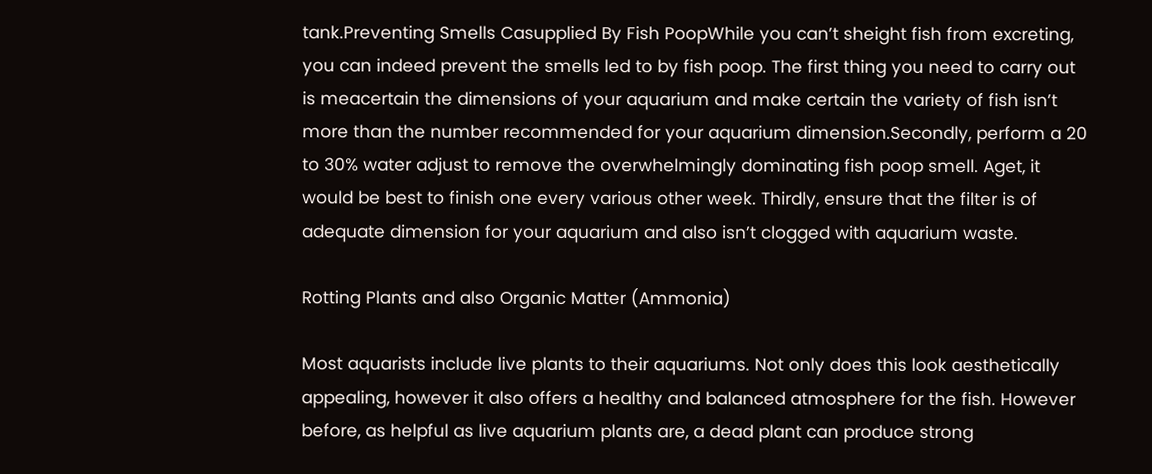tank.Preventing Smells Casupplied By Fish PoopWhile you can’t sheight fish from excreting, you can indeed prevent the smells led to by fish poop. The first thing you need to carry out is meacertain the dimensions of your aquarium and make certain the variety of fish isn’t more than the number recommended for your aquarium dimension.Secondly, perform a 20 to 30% water adjust to remove the overwhelmingly dominating fish poop smell. Aget, it would be best to finish one every various other week. Thirdly, ensure that the filter is of adequate dimension for your aquarium and also isn’t clogged with aquarium waste.

Rotting Plants and also Organic Matter (Ammonia)

Most aquarists include live plants to their aquariums. Not only does this look aesthetically appealing, however it also offers a healthy and balanced atmosphere for the fish. However before, as helpful as live aquarium plants are, a dead plant can produce strong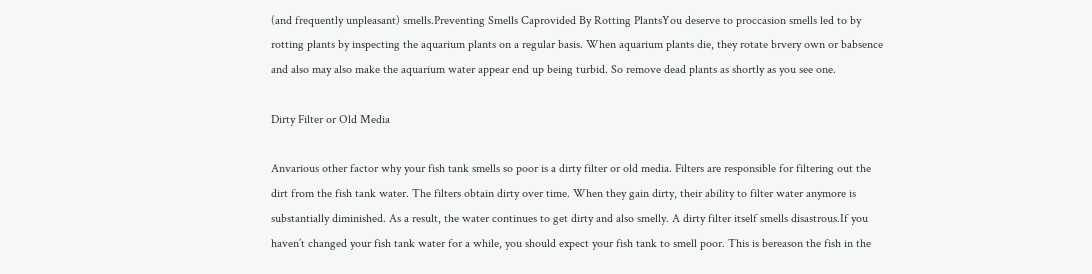(and frequently unpleasant) smells.Preventing Smells Caprovided By Rotting PlantsYou deserve to proccasion smells led to by rotting plants by inspecting the aquarium plants on a regular basis. When aquarium plants die, they rotate brvery own or babsence and also may also make the aquarium water appear end up being turbid. So remove dead plants as shortly as you see one.

Dirty Filter or Old Media

Anvarious other factor why your fish tank smells so poor is a dirty filter or old media. Filters are responsible for filtering out the dirt from the fish tank water. The filters obtain dirty over time. When they gain dirty, their ability to filter water anymore is substantially diminished. As a result, the water continues to get dirty and also smelly. A dirty filter itself smells disastrous.If you haven’t changed your fish tank water for a while, you should expect your fish tank to smell poor. This is bereason the fish in the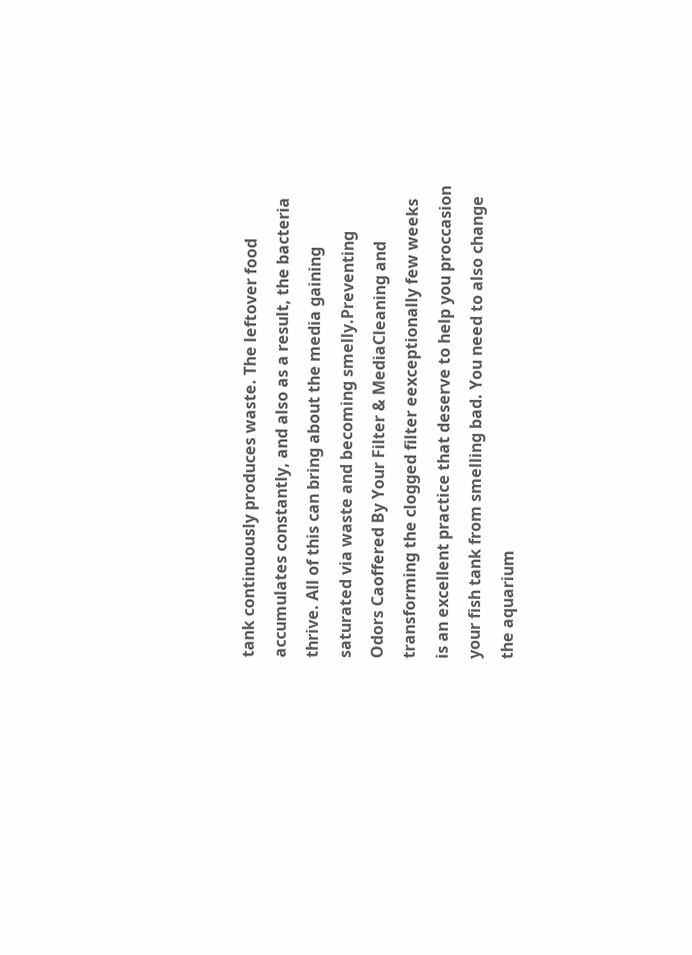tank continuously produces waste. The leftover food accumulates constantly, and also as a result, the bacteria thrive. All of this can bring about the media gaining saturated via waste and becoming smelly.Preventing Odors Caoffered By Your Filter & MediaCleaning and transforming the clogged filter eexceptionally few weeks is an excellent practice that deserve to help you proccasion your fish tank from smelling bad. You need to also change the aquarium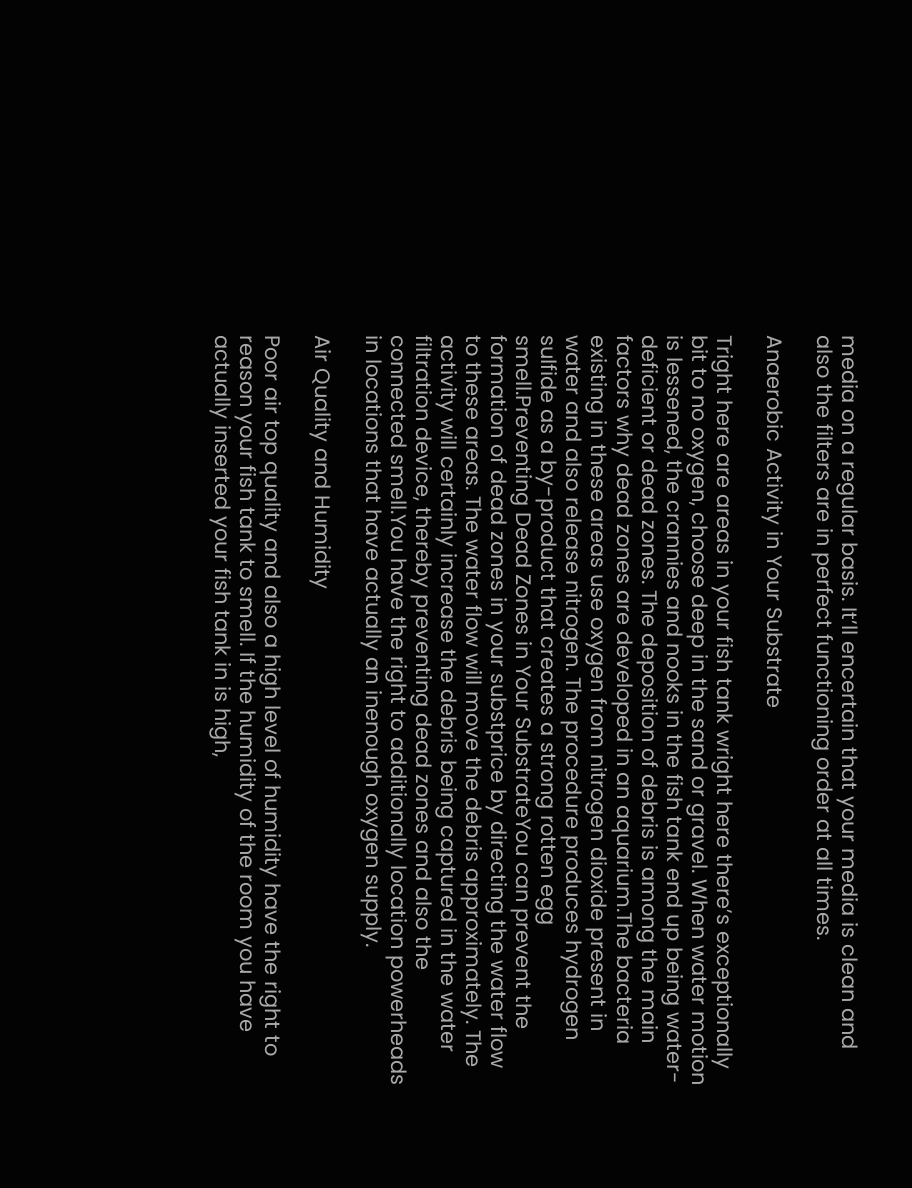media on a regular basis. It’ll encertain that your media is clean and also the filters are in perfect functioning order at all times.

Anaerobic Activity in Your Substrate

Tright here are areas in your fish tank wright here there’s exceptionally bit to no oxygen, choose deep in the sand or gravel. When water motion is lessened, the crannies and nooks in the fish tank end up being water-deficient or dead zones. The deposition of debris is among the main factors why dead zones are developed in an aquarium.The bacteria existing in these areas use oxygen from nitrogen dioxide present in water and also release nitrogen. The procedure produces hydrogen sulfide as a by-product that creates a strong rotten egg smell.Preventing Dead Zones in Your SubstrateYou can prevent the formation of dead zones in your substprice by directing the water flow to these areas. The water flow will move the debris approximately. The activity will certainly increase the debris being captured in the water filtration device, thereby preventing dead zones and also the connected smell.You have the right to additionally location powerheads in locations that have actually an inenough oxygen supply.

Air Quality and Humidity

Poor air top quality and also a high level of humidity have the right to reason your fish tank to smell. If the humidity of the room you have actually inserted your fish tank in is high,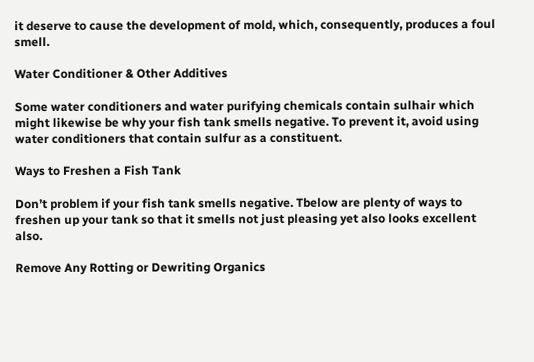it deserve to cause the development of mold, which, consequently, produces a foul smell.

Water Conditioner & Other Additives

Some water conditioners and water purifying chemicals contain sulhair which might likewise be why your fish tank smells negative. To prevent it, avoid using water conditioners that contain sulfur as a constituent.

Ways to Freshen a Fish Tank

Don’t problem if your fish tank smells negative. Tbelow are plenty of ways to freshen up your tank so that it smells not just pleasing yet also looks excellent also.

Remove Any Rotting or Dewriting Organics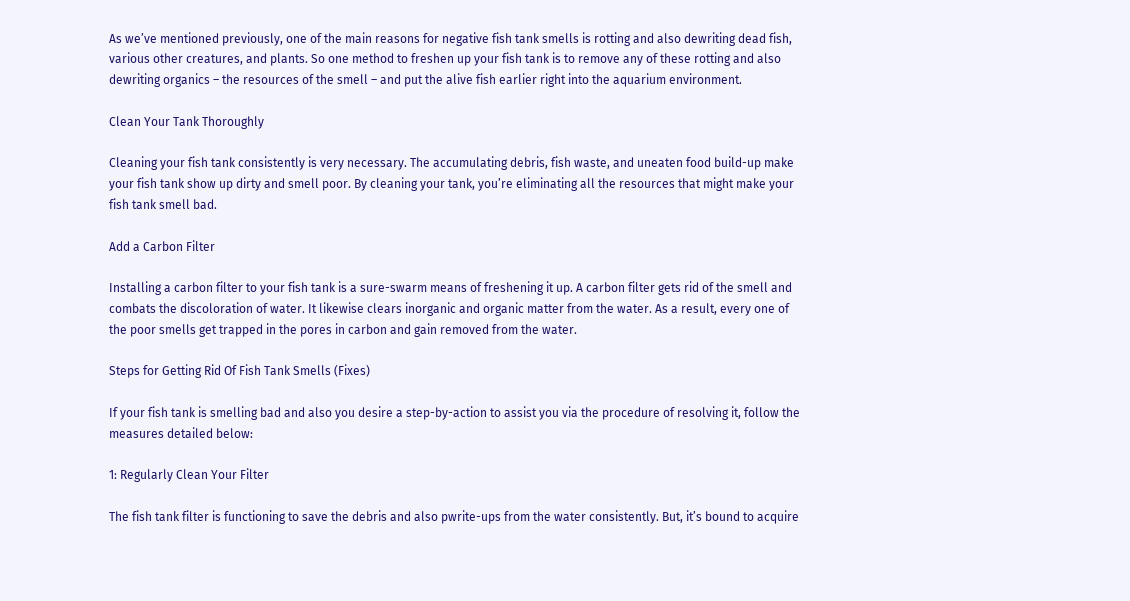As we’ve mentioned previously, one of the main reasons for negative fish tank smells is rotting and also dewriting dead fish, various other creatures, and plants. So one method to freshen up your fish tank is to remove any of these rotting and also dewriting organics – the resources of the smell – and put the alive fish earlier right into the aquarium environment.

Clean Your Tank Thoroughly

Cleaning your fish tank consistently is very necessary. The accumulating debris, fish waste, and uneaten food build-up make your fish tank show up dirty and smell poor. By cleaning your tank, you’re eliminating all the resources that might make your fish tank smell bad.

Add a Carbon Filter

Installing a carbon filter to your fish tank is a sure-swarm means of freshening it up. A carbon filter gets rid of the smell and combats the discoloration of water. It likewise clears inorganic and organic matter from the water. As a result, every one of the poor smells get trapped in the pores in carbon and gain removed from the water.

Steps for Getting Rid Of Fish Tank Smells (Fixes)

If your fish tank is smelling bad and also you desire a step-by-action to assist you via the procedure of resolving it, follow the measures detailed below:

1: Regularly Clean Your Filter

The fish tank filter is functioning to save the debris and also pwrite-ups from the water consistently. But, it’s bound to acquire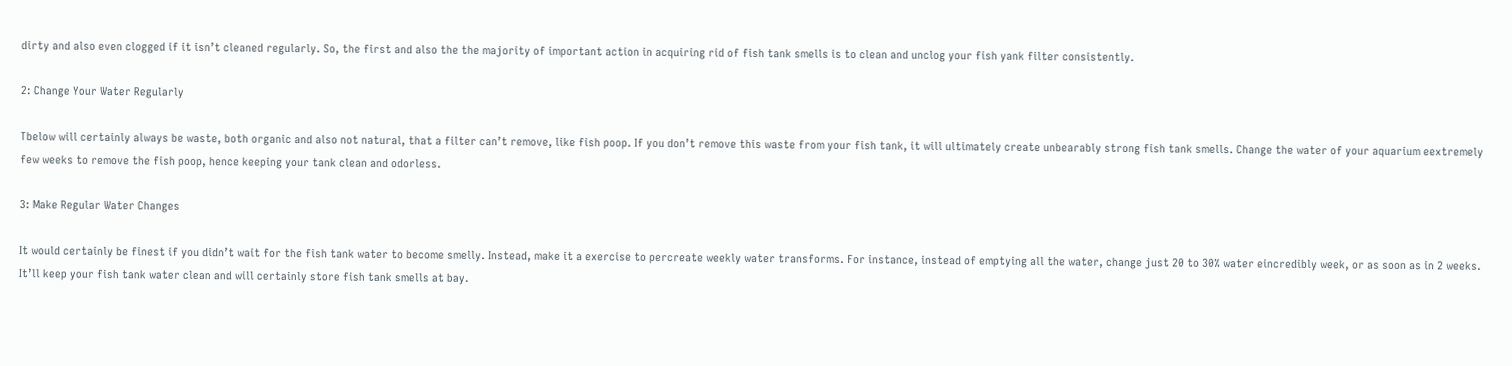dirty and also even clogged if it isn’t cleaned regularly. So, the first and also the the majority of important action in acquiring rid of fish tank smells is to clean and unclog your fish yank filter consistently.

2: Change Your Water Regularly

Tbelow will certainly always be waste, both organic and also not natural, that a filter can’t remove, like fish poop. If you don’t remove this waste from your fish tank, it will ultimately create unbearably strong fish tank smells. Change the water of your aquarium eextremely few weeks to remove the fish poop, hence keeping your tank clean and odorless.

3: Make Regular Water Changes

It would certainly be finest if you didn’t wait for the fish tank water to become smelly. Instead, make it a exercise to percreate weekly water transforms. For instance, instead of emptying all the water, change just 20 to 30% water eincredibly week, or as soon as in 2 weeks. It’ll keep your fish tank water clean and will certainly store fish tank smells at bay.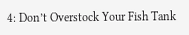4: Don’t Overstock Your Fish Tank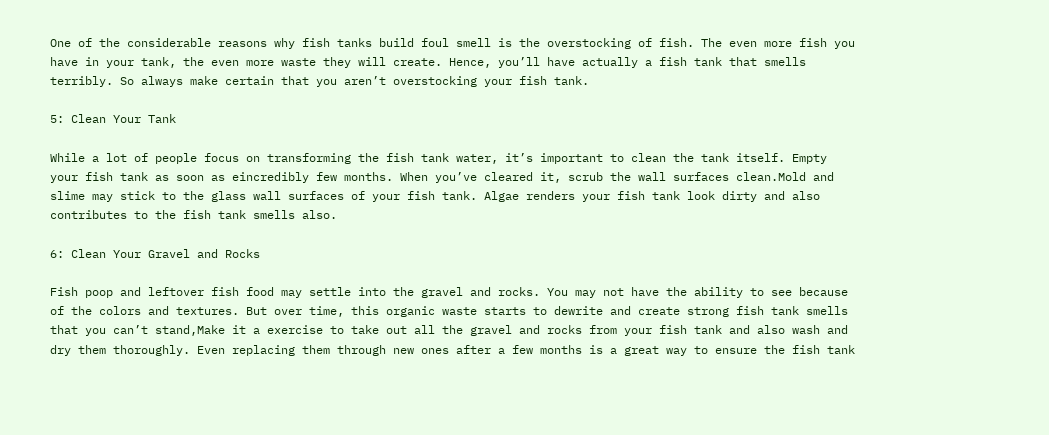One of the considerable reasons why fish tanks build foul smell is the overstocking of fish. The even more fish you have in your tank, the even more waste they will create. Hence, you’ll have actually a fish tank that smells terribly. So always make certain that you aren’t overstocking your fish tank.

5: Clean Your Tank

While a lot of people focus on transforming the fish tank water, it’s important to clean the tank itself. Empty your fish tank as soon as eincredibly few months. When you’ve cleared it, scrub the wall surfaces clean.Mold and slime may stick to the glass wall surfaces of your fish tank. Algae renders your fish tank look dirty and also contributes to the fish tank smells also.

6: Clean Your Gravel and Rocks

Fish poop and leftover fish food may settle into the gravel and rocks. You may not have the ability to see because of the colors and textures. But over time, this organic waste starts to dewrite and create strong fish tank smells that you can’t stand,Make it a exercise to take out all the gravel and rocks from your fish tank and also wash and dry them thoroughly. Even replacing them through new ones after a few months is a great way to ensure the fish tank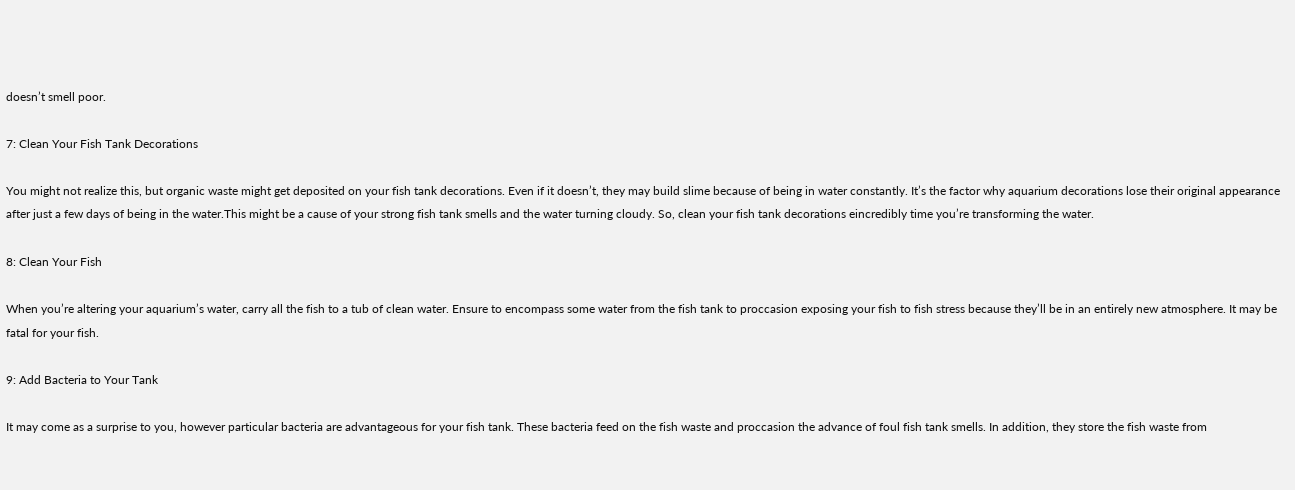doesn’t smell poor.

7: Clean Your Fish Tank Decorations

You might not realize this, but organic waste might get deposited on your fish tank decorations. Even if it doesn’t, they may build slime because of being in water constantly. It’s the factor why aquarium decorations lose their original appearance after just a few days of being in the water.This might be a cause of your strong fish tank smells and the water turning cloudy. So, clean your fish tank decorations eincredibly time you’re transforming the water.

8: Clean Your Fish

When you’re altering your aquarium’s water, carry all the fish to a tub of clean water. Ensure to encompass some water from the fish tank to proccasion exposing your fish to fish stress because they’ll be in an entirely new atmosphere. It may be fatal for your fish.

9: Add Bacteria to Your Tank

It may come as a surprise to you, however particular bacteria are advantageous for your fish tank. These bacteria feed on the fish waste and proccasion the advance of foul fish tank smells. In addition, they store the fish waste from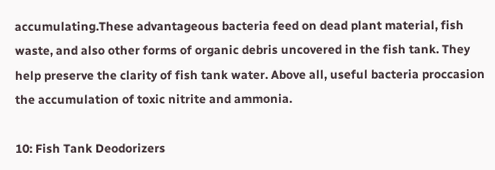accumulating.These advantageous bacteria feed on dead plant material, fish waste, and also other forms of organic debris uncovered in the fish tank. They help preserve the clarity of fish tank water. Above all, useful bacteria proccasion the accumulation of toxic nitrite and ammonia.

10: Fish Tank Deodorizers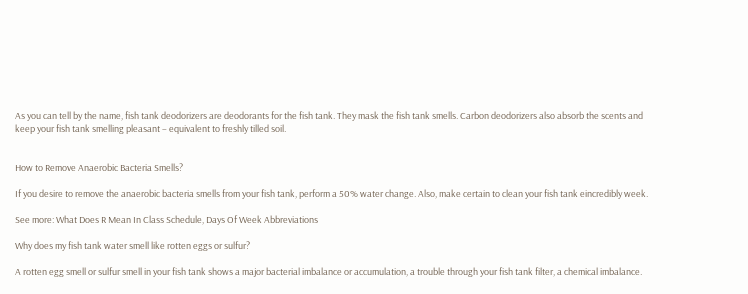As you can tell by the name, fish tank deodorizers are deodorants for the fish tank. They mask the fish tank smells. Carbon deodorizers also absorb the scents and keep your fish tank smelling pleasant – equivalent to freshly tilled soil.


How to Remove Anaerobic Bacteria Smells?

If you desire to remove the anaerobic bacteria smells from your fish tank, perform a 50% water change. Also, make certain to clean your fish tank eincredibly week.

See more: What Does R Mean In Class Schedule, Days Of Week Abbreviations

Why does my fish tank water smell like rotten eggs or sulfur?

A rotten egg smell or sulfur smell in your fish tank shows a major bacterial imbalance or accumulation, a trouble through your fish tank filter, a chemical imbalance.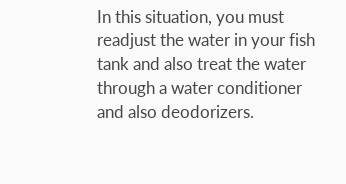In this situation, you must readjust the water in your fish tank and also treat the water through a water conditioner and also deodorizers.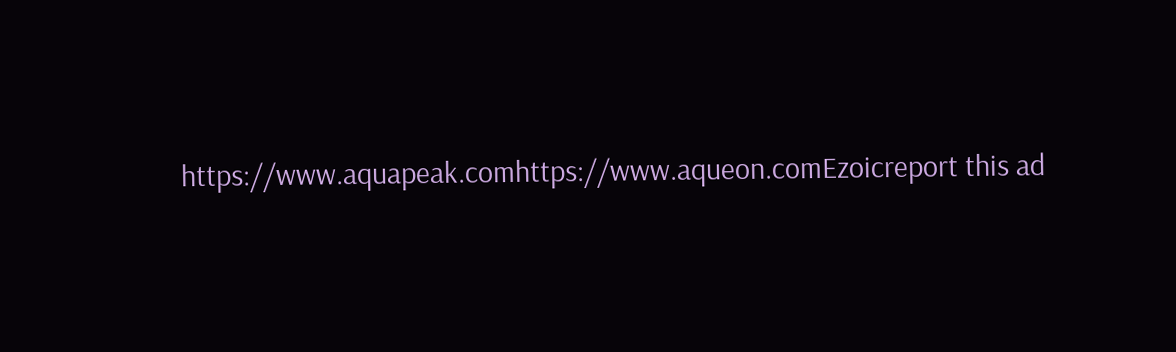https://www.aquapeak.comhttps://www.aqueon.comEzoicreport this ad